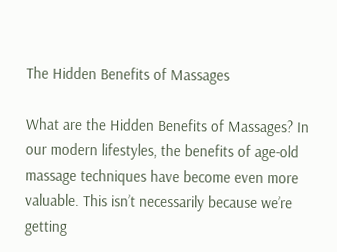The Hidden Benefits of Massages

What are the Hidden Benefits of Massages? In our modern lifestyles, the benefits of age-old massage techniques have become even more valuable. This isn’t necessarily because we’re getting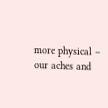more physical – our aches and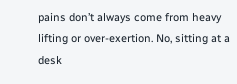pains don’t always come from heavy lifting or over-exertion. No, sitting at a desk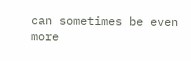can sometimes be even more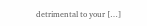detrimental to your […]